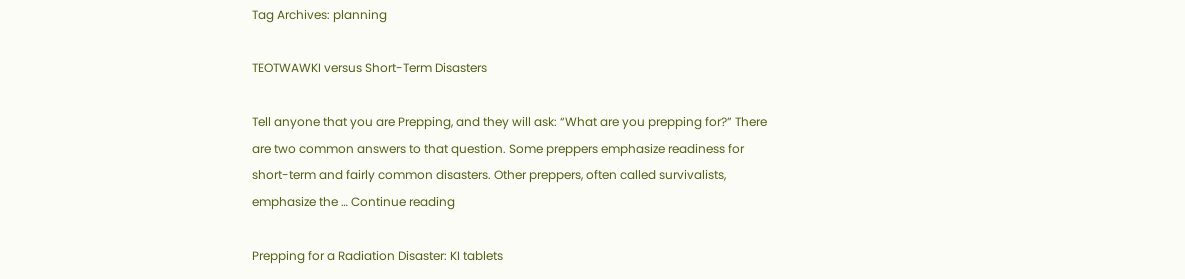Tag Archives: planning

TEOTWAWKI versus Short-Term Disasters

Tell anyone that you are Prepping, and they will ask: “What are you prepping for?” There are two common answers to that question. Some preppers emphasize readiness for short-term and fairly common disasters. Other preppers, often called survivalists, emphasize the … Continue reading

Prepping for a Radiation Disaster: KI tablets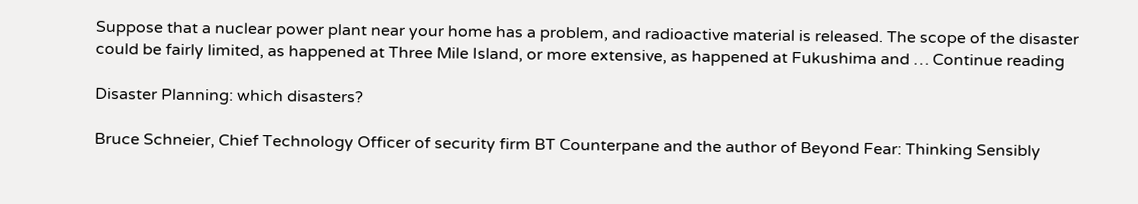Suppose that a nuclear power plant near your home has a problem, and radioactive material is released. The scope of the disaster could be fairly limited, as happened at Three Mile Island, or more extensive, as happened at Fukushima and … Continue reading

Disaster Planning: which disasters?

Bruce Schneier, Chief Technology Officer of security firm BT Counterpane and the author of Beyond Fear: Thinking Sensibly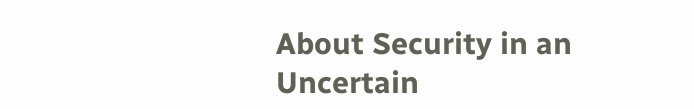About Security in an Uncertain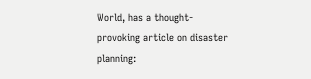World, has a thought-provoking article on disaster planning: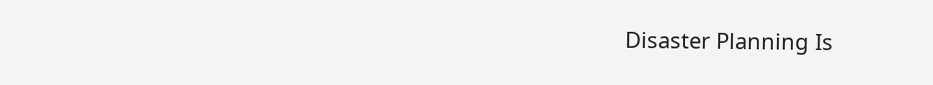Disaster Planning Is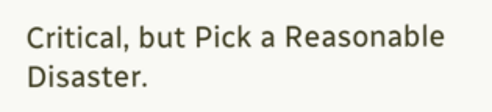Critical, but Pick a Reasonable Disaster.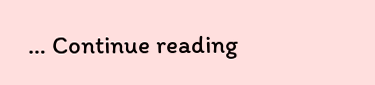… Continue reading